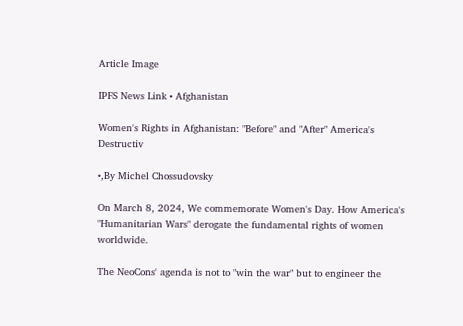Article Image

IPFS News Link • Afghanistan

Women's Rights in Afghanistan: "Before" and "After" America's Destructiv

•,By Michel Chossudovsky

On March 8, 2024, We commemorate Women's Day. How America's "Humanitarian Wars" derogate the fundamental rights of women worldwide.

The NeoCons' agenda is not to "win the war" but to engineer the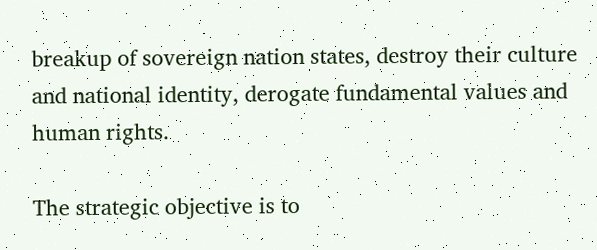breakup of sovereign nation states, destroy their culture and national identity, derogate fundamental values and human rights.

The strategic objective is to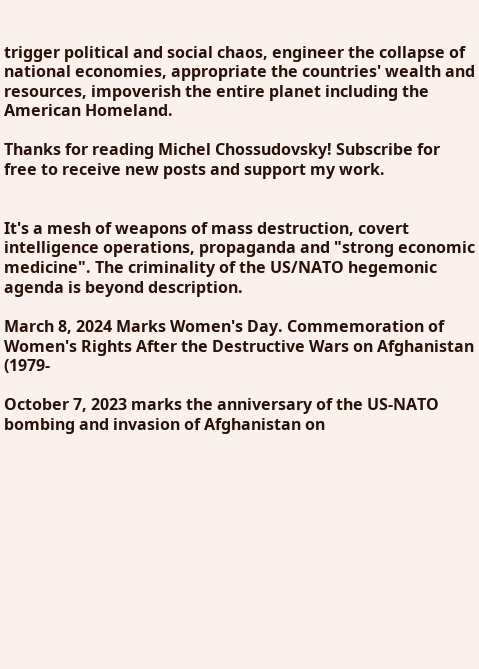trigger political and social chaos, engineer the collapse of national economies, appropriate the countries' wealth and resources, impoverish the entire planet including the American Homeland.

Thanks for reading Michel Chossudovsky! Subscribe for free to receive new posts and support my work.


It's a mesh of weapons of mass destruction, covert intelligence operations, propaganda and "strong economic medicine". The criminality of the US/NATO hegemonic agenda is beyond description.

March 8, 2024 Marks Women's Day. Commemoration of  Women's Rights After the Destructive Wars on Afghanistan (1979-

October 7, 2023 marks the anniversary of the US-NATO bombing and invasion of Afghanistan on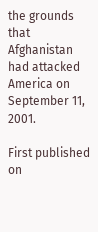the grounds that Afghanistan had attacked America on September 11, 2001.

First published on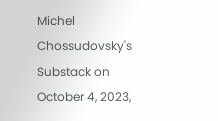Michel Chossudovsky's Substack on October 4, 2023,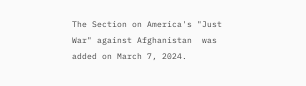The Section on America's "Just War" against Afghanistan  was added on March 7, 2024.